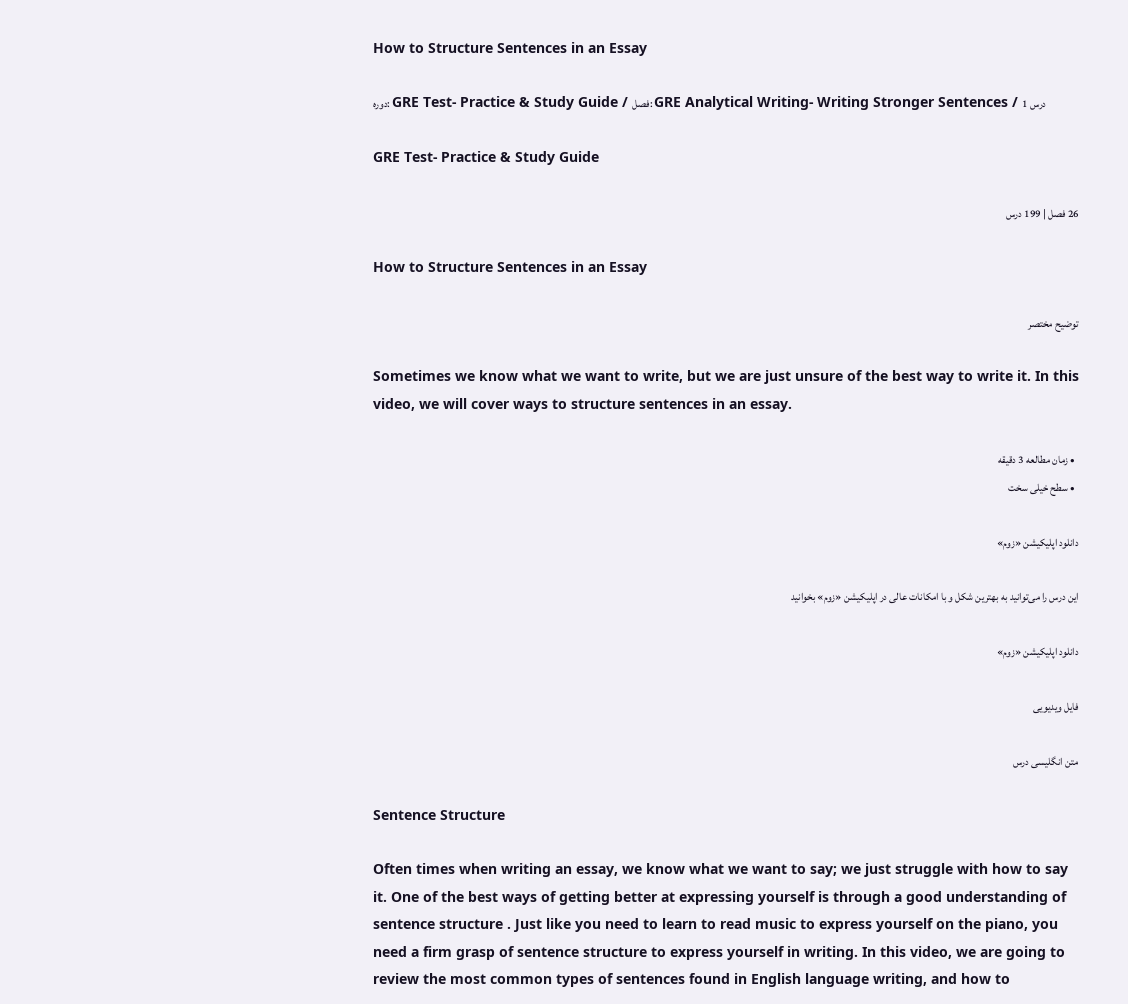How to Structure Sentences in an Essay

دوره: GRE Test- Practice & Study Guide / فصل: GRE Analytical Writing- Writing Stronger Sentences / درس 1

GRE Test- Practice & Study Guide

26 فصل | 199 درس

How to Structure Sentences in an Essay

توضیح مختصر

Sometimes we know what we want to write, but we are just unsure of the best way to write it. In this video, we will cover ways to structure sentences in an essay.

  • زمان مطالعه 3 دقیقه
  • سطح خیلی سخت

دانلود اپلیکیشن «زوم»

این درس را می‌توانید به بهترین شکل و با امکانات عالی در اپلیکیشن «زوم» بخوانید

دانلود اپلیکیشن «زوم»

فایل ویدیویی

متن انگلیسی درس

Sentence Structure

Often times when writing an essay, we know what we want to say; we just struggle with how to say it. One of the best ways of getting better at expressing yourself is through a good understanding of sentence structure . Just like you need to learn to read music to express yourself on the piano, you need a firm grasp of sentence structure to express yourself in writing. In this video, we are going to review the most common types of sentences found in English language writing, and how to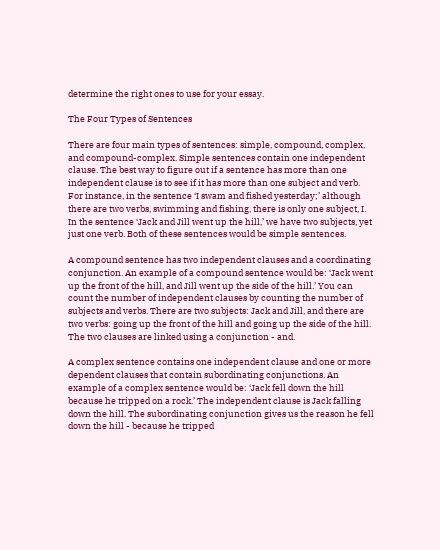determine the right ones to use for your essay.

The Four Types of Sentences

There are four main types of sentences: simple, compound, complex, and compound-complex. Simple sentences contain one independent clause. The best way to figure out if a sentence has more than one independent clause is to see if it has more than one subject and verb. For instance, in the sentence ‘I swam and fished yesterday;’ although there are two verbs, swimming and fishing, there is only one subject, I. In the sentence ‘Jack and Jill went up the hill,’ we have two subjects, yet just one verb. Both of these sentences would be simple sentences.

A compound sentence has two independent clauses and a coordinating conjunction. An example of a compound sentence would be: ‘Jack went up the front of the hill, and Jill went up the side of the hill.’ You can count the number of independent clauses by counting the number of subjects and verbs. There are two subjects: Jack and Jill, and there are two verbs: going up the front of the hill and going up the side of the hill. The two clauses are linked using a conjunction - and.

A complex sentence contains one independent clause and one or more dependent clauses that contain subordinating conjunctions. An example of a complex sentence would be: ‘Jack fell down the hill because he tripped on a rock.’ The independent clause is Jack falling down the hill. The subordinating conjunction gives us the reason he fell down the hill - because he tripped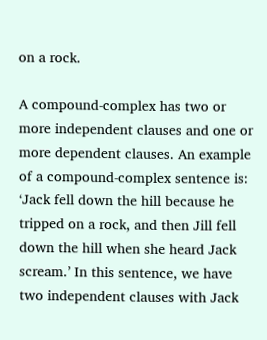on a rock.

A compound-complex has two or more independent clauses and one or more dependent clauses. An example of a compound-complex sentence is: ‘Jack fell down the hill because he tripped on a rock, and then Jill fell down the hill when she heard Jack scream.’ In this sentence, we have two independent clauses with Jack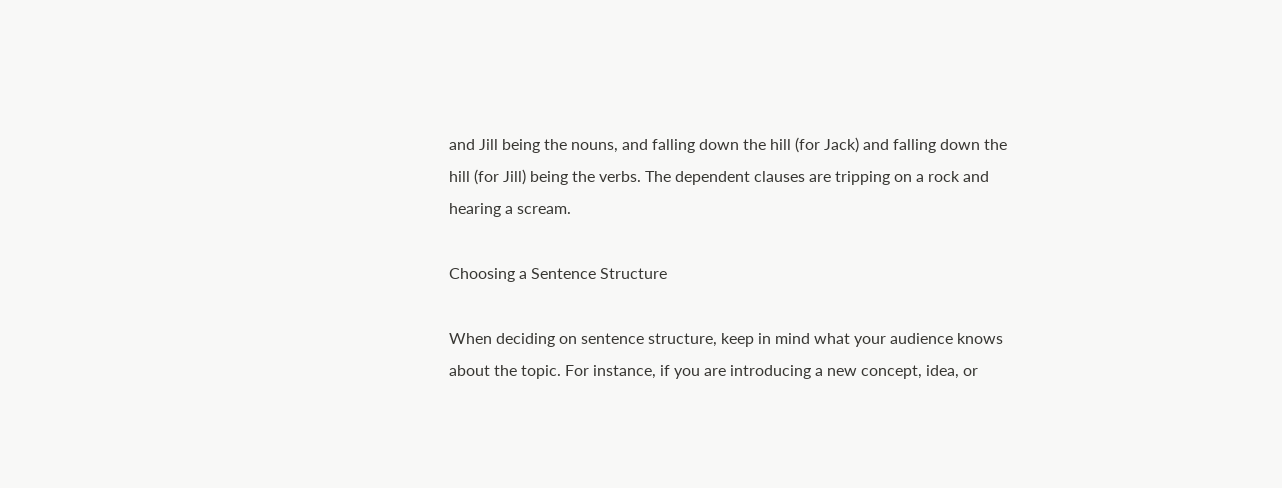and Jill being the nouns, and falling down the hill (for Jack) and falling down the hill (for Jill) being the verbs. The dependent clauses are tripping on a rock and hearing a scream.

Choosing a Sentence Structure

When deciding on sentence structure, keep in mind what your audience knows about the topic. For instance, if you are introducing a new concept, idea, or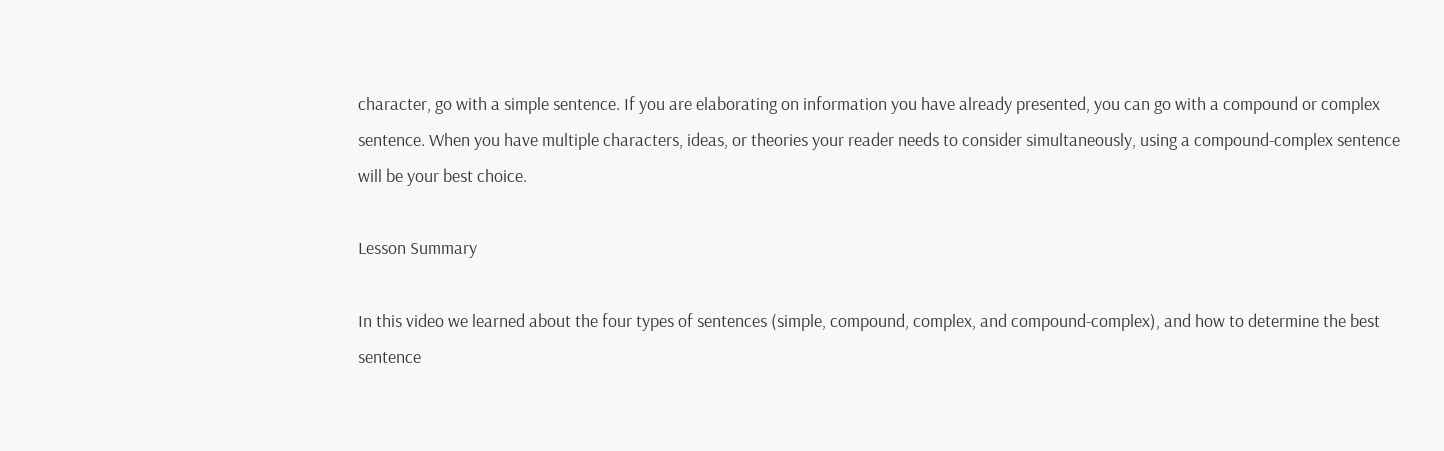character, go with a simple sentence. If you are elaborating on information you have already presented, you can go with a compound or complex sentence. When you have multiple characters, ideas, or theories your reader needs to consider simultaneously, using a compound-complex sentence will be your best choice.

Lesson Summary

In this video we learned about the four types of sentences (simple, compound, complex, and compound-complex), and how to determine the best sentence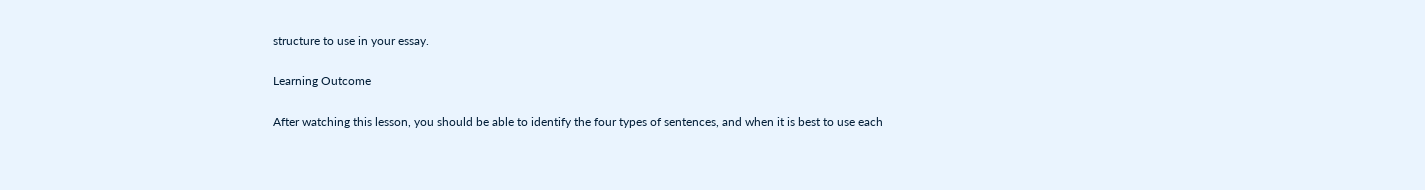structure to use in your essay.

Learning Outcome

After watching this lesson, you should be able to identify the four types of sentences, and when it is best to use each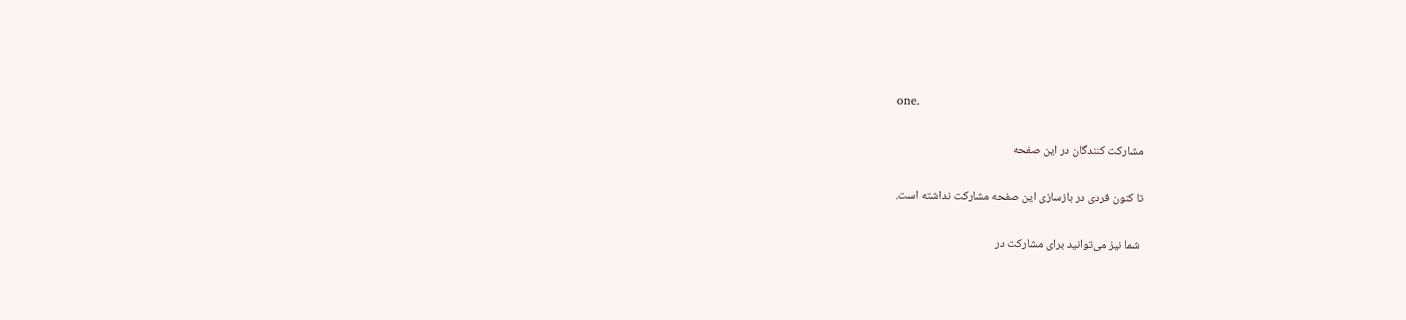one.

مشارکت کنندگان در این صفحه

تا کنون فردی در بازسازی این صفحه مشارکت نداشته است.

 شما نیز می‌توانید برای مشارکت در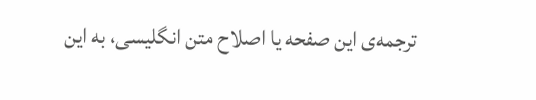ترجمه‌ی این صفحه یا اصلاح متن انگلیسی، به این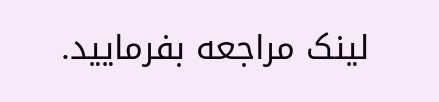لینک مراجعه بفرمایید.